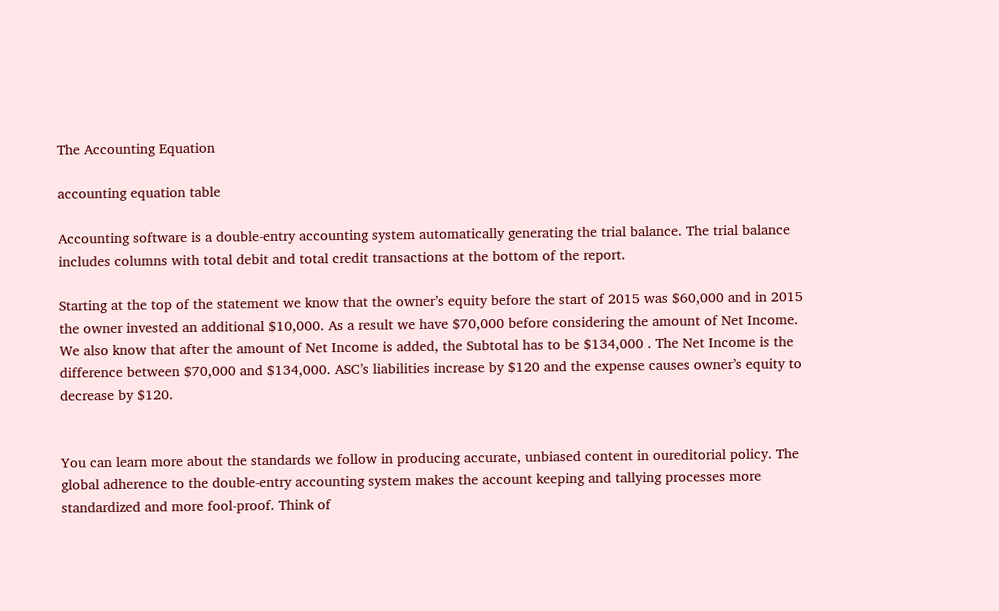The Accounting Equation

accounting equation table

Accounting software is a double-entry accounting system automatically generating the trial balance. The trial balance includes columns with total debit and total credit transactions at the bottom of the report.

Starting at the top of the statement we know that the owner’s equity before the start of 2015 was $60,000 and in 2015 the owner invested an additional $10,000. As a result we have $70,000 before considering the amount of Net Income. We also know that after the amount of Net Income is added, the Subtotal has to be $134,000 . The Net Income is the difference between $70,000 and $134,000. ASC’s liabilities increase by $120 and the expense causes owner’s equity to decrease by $120.


You can learn more about the standards we follow in producing accurate, unbiased content in oureditorial policy. The global adherence to the double-entry accounting system makes the account keeping and tallying processes more standardized and more fool-proof. Think of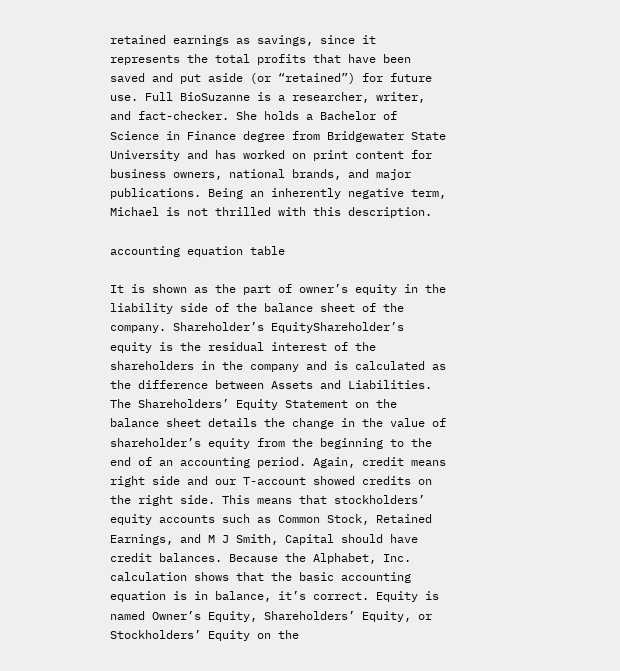retained earnings as savings, since it represents the total profits that have been saved and put aside (or “retained”) for future use. Full BioSuzanne is a researcher, writer, and fact-checker. She holds a Bachelor of Science in Finance degree from Bridgewater State University and has worked on print content for business owners, national brands, and major publications. Being an inherently negative term, Michael is not thrilled with this description.

accounting equation table

It is shown as the part of owner’s equity in the liability side of the balance sheet of the company. Shareholder’s EquityShareholder’s equity is the residual interest of the shareholders in the company and is calculated as the difference between Assets and Liabilities. The Shareholders’ Equity Statement on the balance sheet details the change in the value of shareholder’s equity from the beginning to the end of an accounting period. Again, credit means right side and our T-account showed credits on the right side. This means that stockholders’ equity accounts such as Common Stock, Retained Earnings, and M J Smith, Capital should have credit balances. Because the Alphabet, Inc. calculation shows that the basic accounting equation is in balance, it’s correct. Equity is named Owner’s Equity, Shareholders’ Equity, or Stockholders’ Equity on the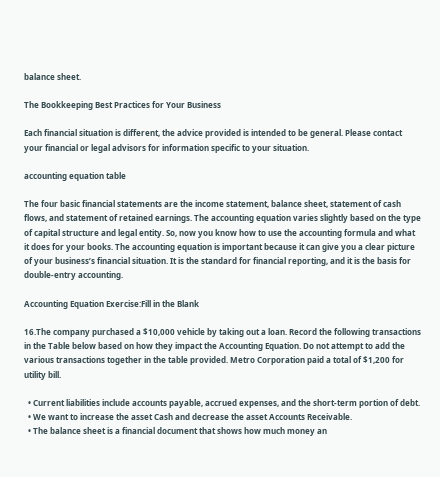balance sheet.

The Bookkeeping Best Practices for Your Business

Each financial situation is different, the advice provided is intended to be general. Please contact your financial or legal advisors for information specific to your situation.

accounting equation table

The four basic financial statements are the income statement, balance sheet, statement of cash flows, and statement of retained earnings. The accounting equation varies slightly based on the type of capital structure and legal entity. So, now you know how to use the accounting formula and what it does for your books. The accounting equation is important because it can give you a clear picture of your business’s financial situation. It is the standard for financial reporting, and it is the basis for double-entry accounting.

Accounting Equation Exercise:Fill in the Blank

16.The company purchased a $10,000 vehicle by taking out a loan. Record the following transactions in the Table below based on how they impact the Accounting Equation. Do not attempt to add the various transactions together in the table provided. Metro Corporation paid a total of $1,200 for utility bill.

  • Current liabilities include accounts payable, accrued expenses, and the short-term portion of debt.
  • We want to increase the asset Cash and decrease the asset Accounts Receivable.
  • The balance sheet is a financial document that shows how much money an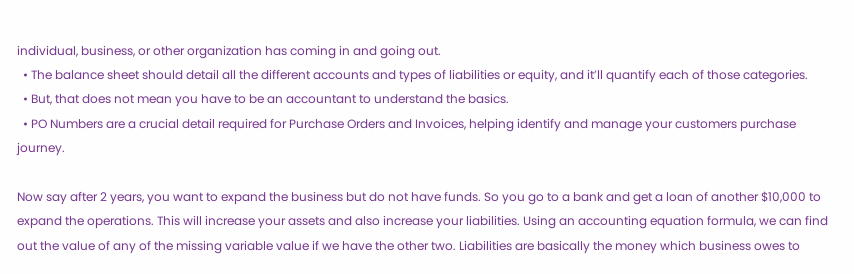individual, business, or other organization has coming in and going out.
  • The balance sheet should detail all the different accounts and types of liabilities or equity, and it’ll quantify each of those categories.
  • But, that does not mean you have to be an accountant to understand the basics.
  • PO Numbers are a crucial detail required for Purchase Orders and Invoices, helping identify and manage your customers purchase journey.

Now say after 2 years, you want to expand the business but do not have funds. So you go to a bank and get a loan of another $10,000 to expand the operations. This will increase your assets and also increase your liabilities. Using an accounting equation formula, we can find out the value of any of the missing variable value if we have the other two. Liabilities are basically the money which business owes to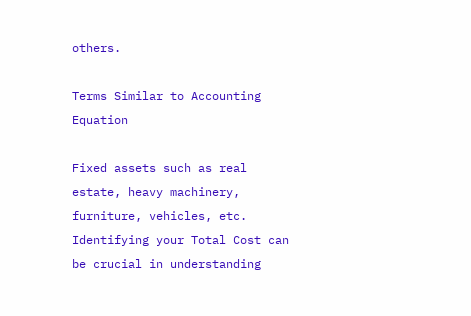others.

Terms Similar to Accounting Equation

Fixed assets such as real estate, heavy machinery, furniture, vehicles, etc. Identifying your Total Cost can be crucial in understanding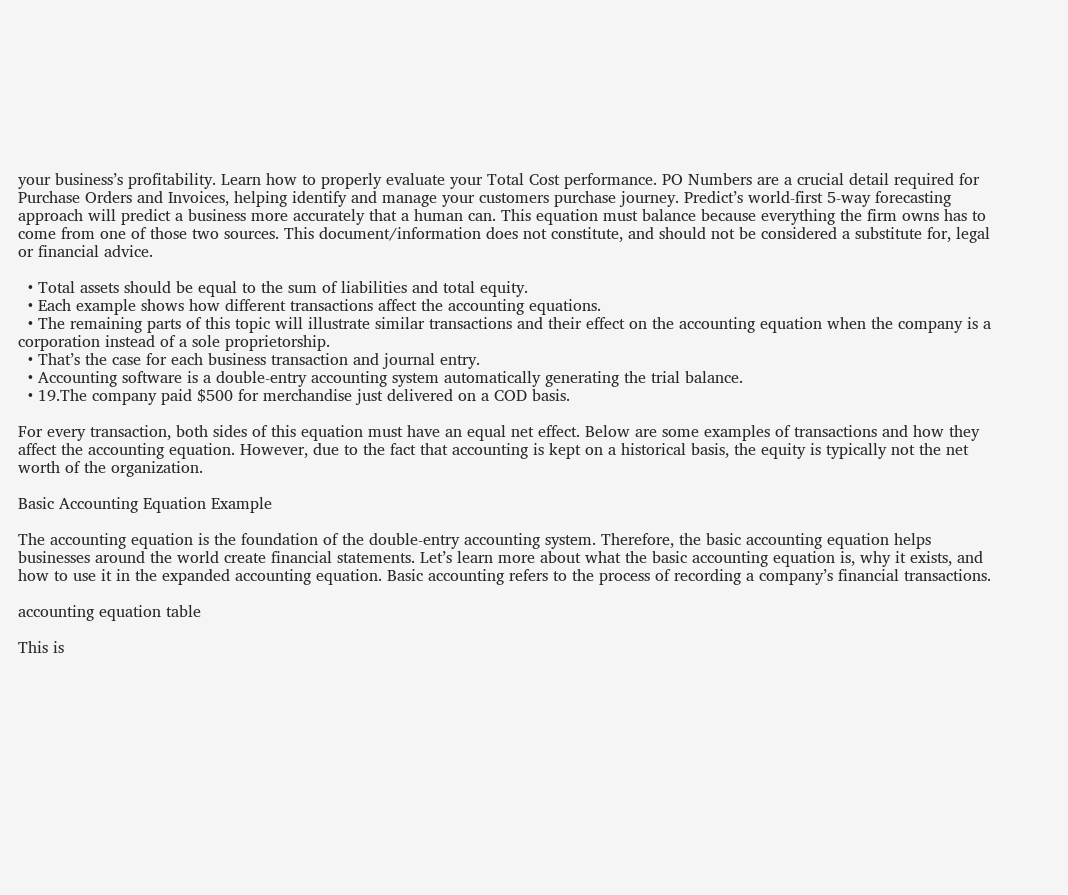your business’s profitability. Learn how to properly evaluate your Total Cost performance. PO Numbers are a crucial detail required for Purchase Orders and Invoices, helping identify and manage your customers purchase journey. Predict’s world-first 5-way forecasting approach will predict a business more accurately that a human can. This equation must balance because everything the firm owns has to come from one of those two sources. This document/information does not constitute, and should not be considered a substitute for, legal or financial advice.

  • Total assets should be equal to the sum of liabilities and total equity.
  • Each example shows how different transactions affect the accounting equations.
  • The remaining parts of this topic will illustrate similar transactions and their effect on the accounting equation when the company is a corporation instead of a sole proprietorship.
  • That’s the case for each business transaction and journal entry.
  • Accounting software is a double-entry accounting system automatically generating the trial balance.
  • 19.The company paid $500 for merchandise just delivered on a COD basis.

For every transaction, both sides of this equation must have an equal net effect. Below are some examples of transactions and how they affect the accounting equation. However, due to the fact that accounting is kept on a historical basis, the equity is typically not the net worth of the organization.

Basic Accounting Equation Example

The accounting equation is the foundation of the double-entry accounting system. Therefore, the basic accounting equation helps businesses around the world create financial statements. Let’s learn more about what the basic accounting equation is, why it exists, and how to use it in the expanded accounting equation. Basic accounting refers to the process of recording a company’s financial transactions.

accounting equation table

This is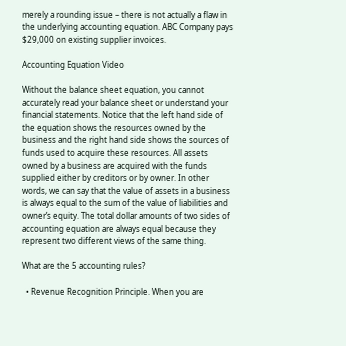merely a rounding issue – there is not actually a flaw in the underlying accounting equation. ABC Company pays $29,000 on existing supplier invoices.

Accounting Equation Video

Without the balance sheet equation, you cannot accurately read your balance sheet or understand your financial statements. Notice that the left hand side of the equation shows the resources owned by the business and the right hand side shows the sources of funds used to acquire these resources. All assets owned by a business are acquired with the funds supplied either by creditors or by owner. In other words, we can say that the value of assets in a business is always equal to the sum of the value of liabilities and owner’s equity. The total dollar amounts of two sides of accounting equation are always equal because they represent two different views of the same thing.

What are the 5 accounting rules?

  • Revenue Recognition Principle. When you are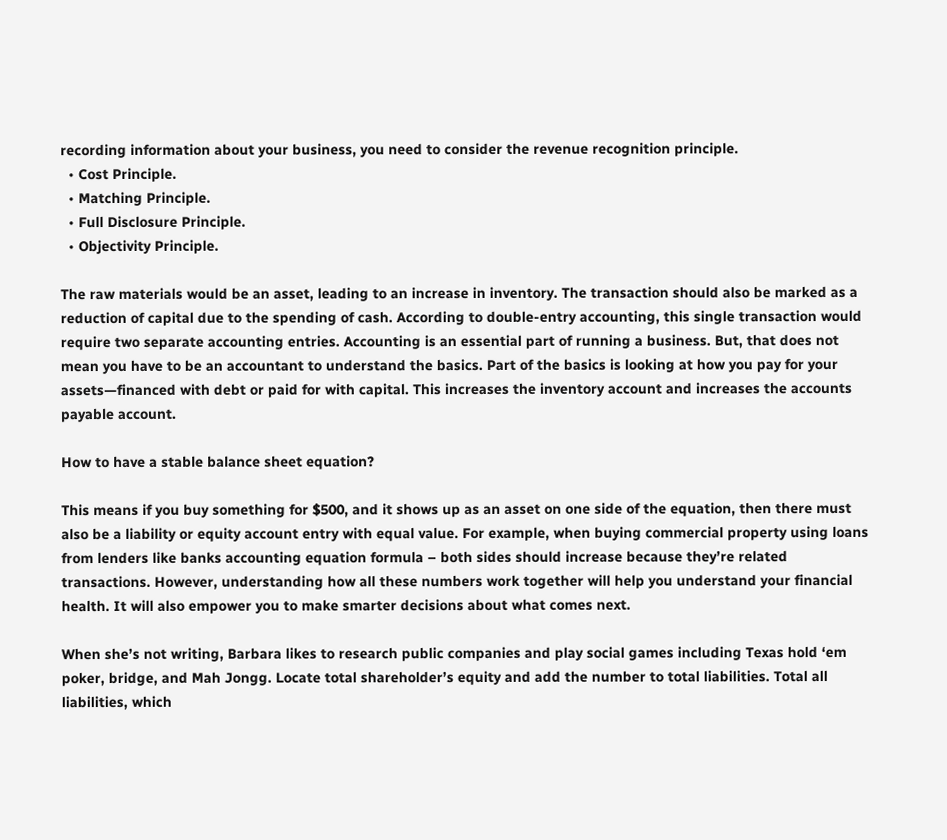recording information about your business, you need to consider the revenue recognition principle.
  • Cost Principle.
  • Matching Principle.
  • Full Disclosure Principle.
  • Objectivity Principle.

The raw materials would be an asset, leading to an increase in inventory. The transaction should also be marked as a reduction of capital due to the spending of cash. According to double-entry accounting, this single transaction would require two separate accounting entries. Accounting is an essential part of running a business. But, that does not mean you have to be an accountant to understand the basics. Part of the basics is looking at how you pay for your assets—financed with debt or paid for with capital. This increases the inventory account and increases the accounts payable account.

How to have a stable balance sheet equation?

This means if you buy something for $500, and it shows up as an asset on one side of the equation, then there must also be a liability or equity account entry with equal value. For example, when buying commercial property using loans from lenders like banks accounting equation formula – both sides should increase because they’re related transactions. However, understanding how all these numbers work together will help you understand your financial health. It will also empower you to make smarter decisions about what comes next.

When she’s not writing, Barbara likes to research public companies and play social games including Texas hold ‘em poker, bridge, and Mah Jongg. Locate total shareholder’s equity and add the number to total liabilities. Total all liabilities, which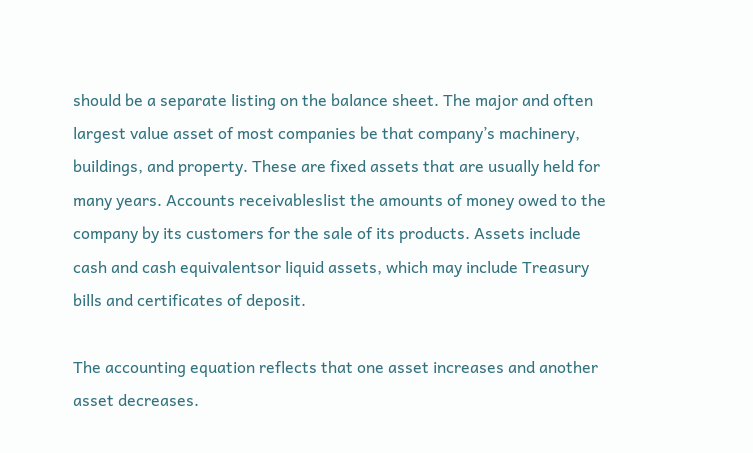should be a separate listing on the balance sheet. The major and often largest value asset of most companies be that company’s machinery, buildings, and property. These are fixed assets that are usually held for many years. Accounts receivableslist the amounts of money owed to the company by its customers for the sale of its products. Assets include cash and cash equivalentsor liquid assets, which may include Treasury bills and certificates of deposit.

The accounting equation reflects that one asset increases and another asset decreases.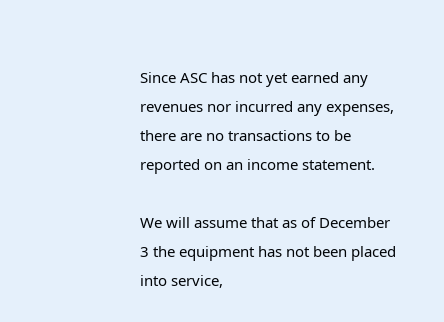Since ASC has not yet earned any revenues nor incurred any expenses, there are no transactions to be reported on an income statement.

We will assume that as of December 3 the equipment has not been placed into service,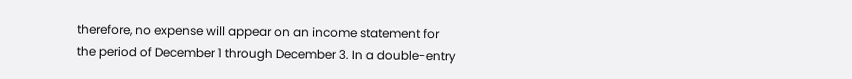therefore, no expense will appear on an income statement for the period of December 1 through December 3. In a double-entry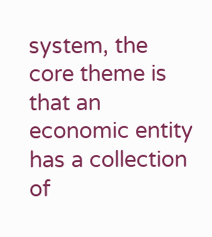system, the core theme is that an economic entity has a collection of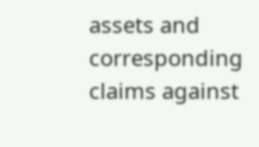assets and corresponding claims against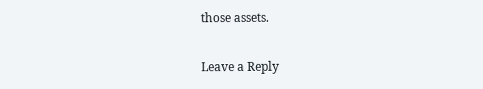those assets.

Leave a Reply